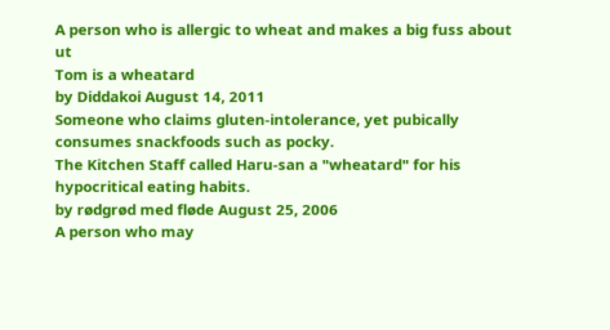A person who is allergic to wheat and makes a big fuss about ut
Tom is a wheatard
by Diddakoi August 14, 2011
Someone who claims gluten-intolerance, yet pubically consumes snackfoods such as pocky.
The Kitchen Staff called Haru-san a "wheatard" for his hypocritical eating habits.
by rødgrød med fløde August 25, 2006
A person who may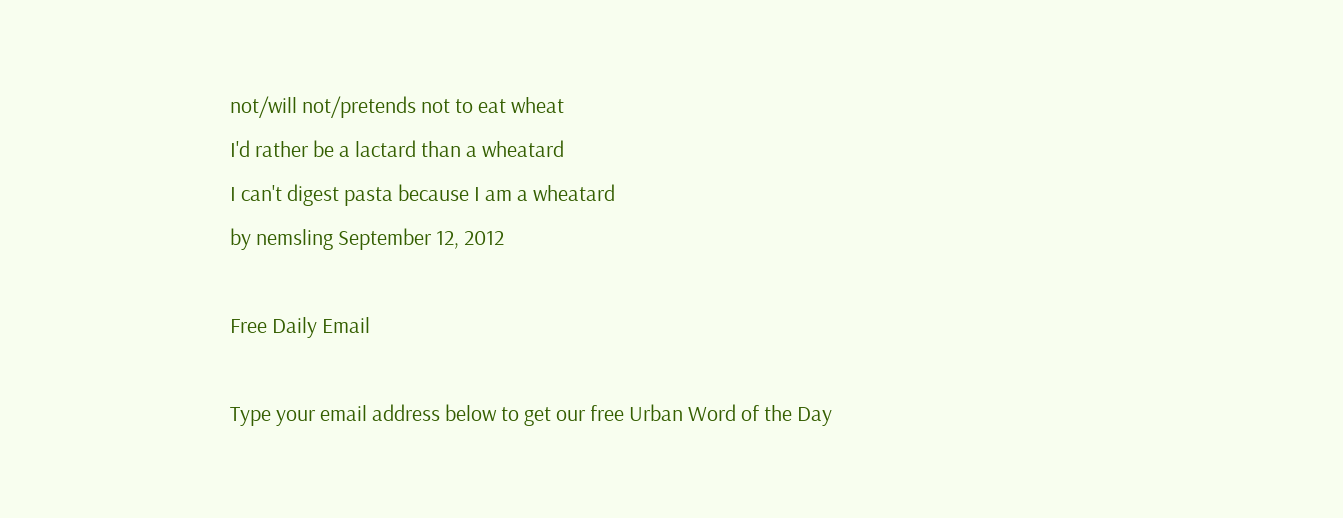not/will not/pretends not to eat wheat
I'd rather be a lactard than a wheatard
I can't digest pasta because I am a wheatard
by nemsling September 12, 2012

Free Daily Email

Type your email address below to get our free Urban Word of the Day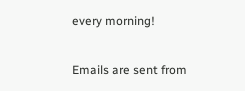every morning!

Emails are sent from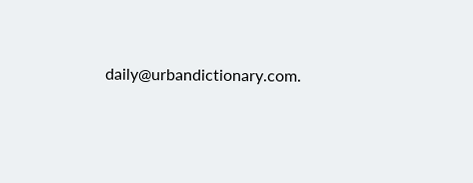daily@urbandictionary.com.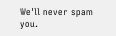We'll never spam you.